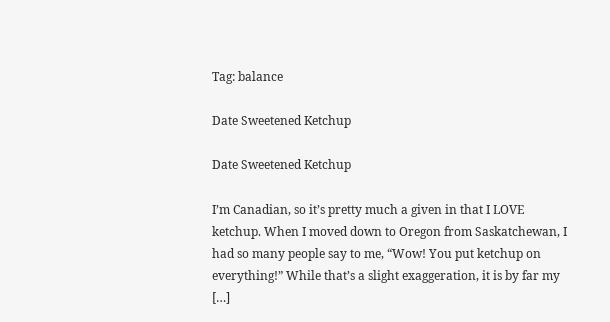Tag: balance

Date Sweetened Ketchup

Date Sweetened Ketchup

I’m Canadian, so it’s pretty much a given in that I LOVE ketchup. When I moved down to Oregon from Saskatchewan, I had so many people say to me, “Wow! You put ketchup on everything!” While that’s a slight exaggeration, it is by far my […]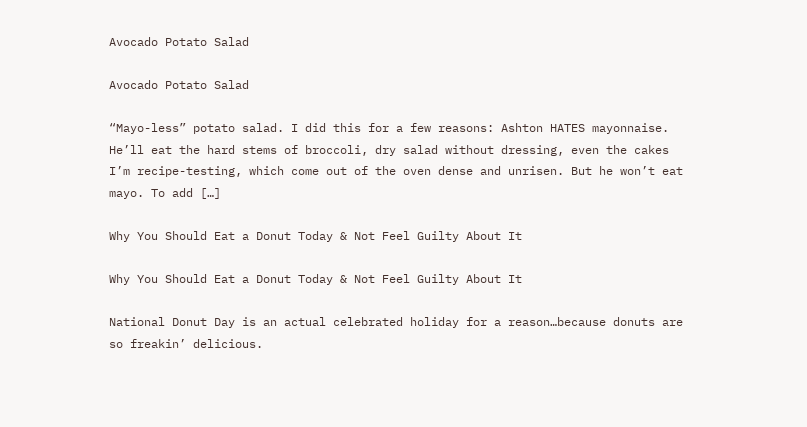Avocado Potato Salad

Avocado Potato Salad

“Mayo-less” potato salad. I did this for a few reasons: Ashton HATES mayonnaise. He’ll eat the hard stems of broccoli, dry salad without dressing, even the cakes I’m recipe-testing, which come out of the oven dense and unrisen. But he won’t eat mayo. To add […]

Why You Should Eat a Donut Today & Not Feel Guilty About It

Why You Should Eat a Donut Today & Not Feel Guilty About It

National Donut Day is an actual celebrated holiday for a reason…because donuts are so freakin’ delicious.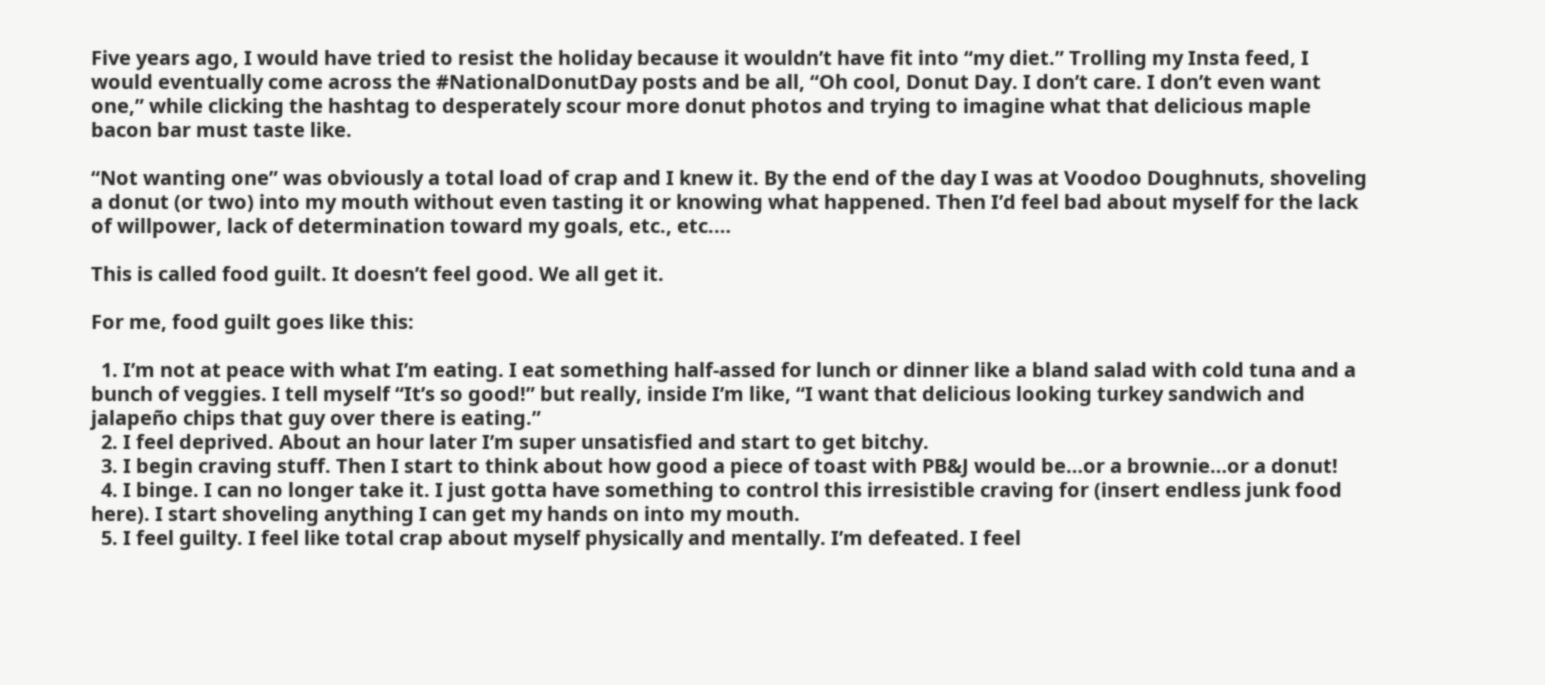Five years ago, I would have tried to resist the holiday because it wouldn’t have fit into “my diet.” Trolling my Insta feed, I would eventually come across the #NationalDonutDay posts and be all, “Oh cool, Donut Day. I don’t care. I don’t even want one,” while clicking the hashtag to desperately scour more donut photos and trying to imagine what that delicious maple bacon bar must taste like.

“Not wanting one” was obviously a total load of crap and I knew it. By the end of the day I was at Voodoo Doughnuts, shoveling a donut (or two) into my mouth without even tasting it or knowing what happened. Then I’d feel bad about myself for the lack of willpower, lack of determination toward my goals, etc., etc.…

This is called food guilt. It doesn’t feel good. We all get it.

For me, food guilt goes like this:

  1. I’m not at peace with what I’m eating. I eat something half-assed for lunch or dinner like a bland salad with cold tuna and a bunch of veggies. I tell myself “It’s so good!” but really, inside I’m like, “I want that delicious looking turkey sandwich and jalapeño chips that guy over there is eating.”
  2. I feel deprived. About an hour later I’m super unsatisfied and start to get bitchy.
  3. I begin craving stuff. Then I start to think about how good a piece of toast with PB&J would be…or a brownie…or a donut!
  4. I binge. I can no longer take it. I just gotta have something to control this irresistible craving for (insert endless junk food here). I start shoveling anything I can get my hands on into my mouth.
  5. I feel guilty. I feel like total crap about myself physically and mentally. I’m defeated. I feel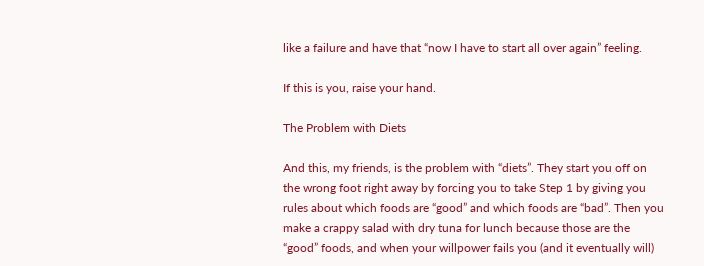like a failure and have that “now I have to start all over again” feeling.

If this is you, raise your hand.

The Problem with Diets

And this, my friends, is the problem with “diets”. They start you off on the wrong foot right away by forcing you to take Step 1 by giving you rules about which foods are “good” and which foods are “bad”. Then you make a crappy salad with dry tuna for lunch because those are the “good” foods, and when your willpower fails you (and it eventually will)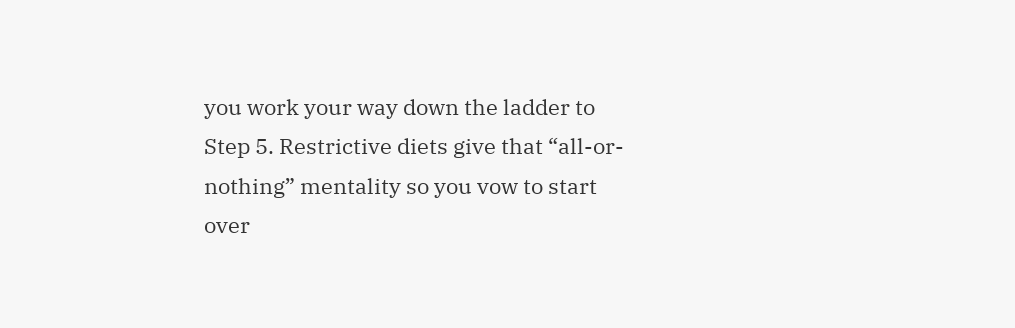you work your way down the ladder to Step 5. Restrictive diets give that “all-or-nothing” mentality so you vow to start over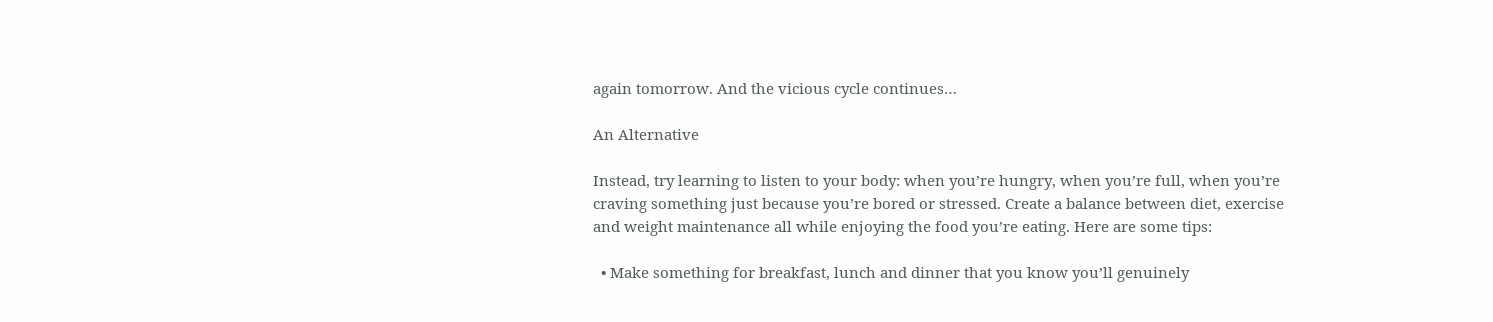again tomorrow. And the vicious cycle continues…

An Alternative

Instead, try learning to listen to your body: when you’re hungry, when you’re full, when you’re craving something just because you’re bored or stressed. Create a balance between diet, exercise and weight maintenance all while enjoying the food you’re eating. Here are some tips:

  • Make something for breakfast, lunch and dinner that you know you’ll genuinely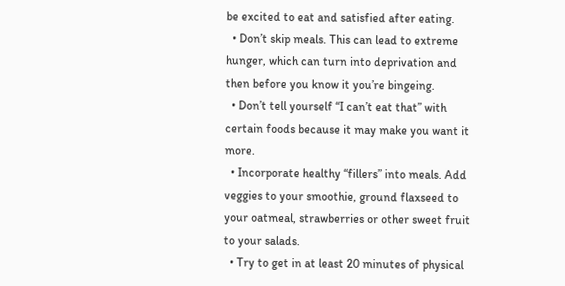be excited to eat and satisfied after eating.
  • Don’t skip meals. This can lead to extreme hunger, which can turn into deprivation and then before you know it you’re bingeing.
  • Don’t tell yourself “I can’t eat that” with certain foods because it may make you want it more.
  • Incorporate healthy “fillers” into meals. Add veggies to your smoothie, ground flaxseed to your oatmeal, strawberries or other sweet fruit to your salads.
  • Try to get in at least 20 minutes of physical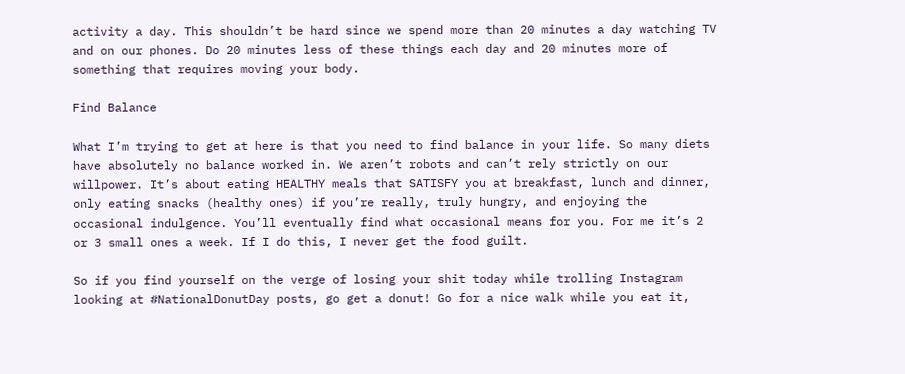activity a day. This shouldn’t be hard since we spend more than 20 minutes a day watching TV and on our phones. Do 20 minutes less of these things each day and 20 minutes more of something that requires moving your body.

Find Balance

What I’m trying to get at here is that you need to find balance in your life. So many diets have absolutely no balance worked in. We aren’t robots and can’t rely strictly on our willpower. It’s about eating HEALTHY meals that SATISFY you at breakfast, lunch and dinner, only eating snacks (healthy ones) if you’re really, truly hungry, and enjoying the occasional indulgence. You’ll eventually find what occasional means for you. For me it’s 2 or 3 small ones a week. If I do this, I never get the food guilt.

So if you find yourself on the verge of losing your shit today while trolling Instagram looking at #NationalDonutDay posts, go get a donut! Go for a nice walk while you eat it,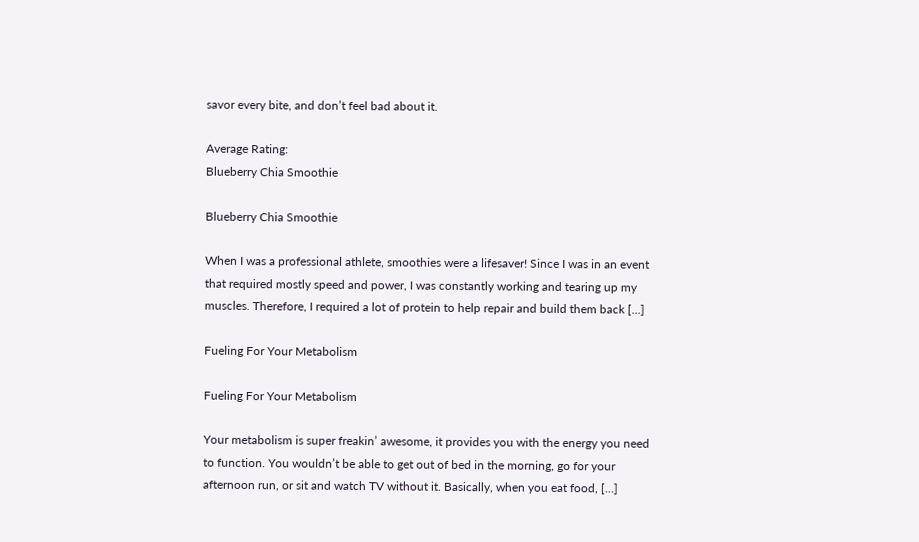savor every bite, and don’t feel bad about it.

Average Rating:
Blueberry Chia Smoothie

Blueberry Chia Smoothie

When I was a professional athlete, smoothies were a lifesaver! Since I was in an event that required mostly speed and power, I was constantly working and tearing up my muscles. Therefore, I required a lot of protein to help repair and build them back […]

Fueling For Your Metabolism

Fueling For Your Metabolism

Your metabolism is super freakin’ awesome, it provides you with the energy you need to function. You wouldn’t be able to get out of bed in the morning, go for your afternoon run, or sit and watch TV without it. Basically, when you eat food, […]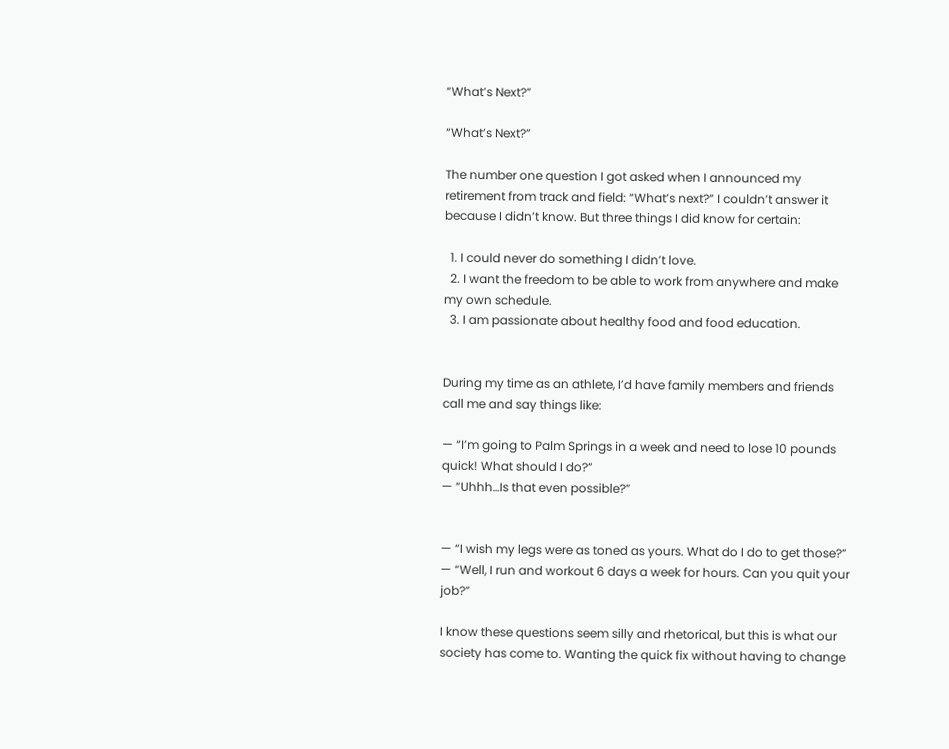“What’s Next?”

“What’s Next?”

The number one question I got asked when I announced my retirement from track and field: “What’s next?” I couldn’t answer it because I didn’t know. But three things I did know for certain:

  1. I could never do something I didn’t love.
  2. I want the freedom to be able to work from anywhere and make my own schedule.
  3. I am passionate about healthy food and food education.


During my time as an athlete, I’d have family members and friends call me and say things like:

— “I’m going to Palm Springs in a week and need to lose 10 pounds quick! What should I do?”
— “Uhhh…Is that even possible?”


— “I wish my legs were as toned as yours. What do I do to get those?”
— “Well, I run and workout 6 days a week for hours. Can you quit your job?”

I know these questions seem silly and rhetorical, but this is what our society has come to. Wanting the quick fix without having to change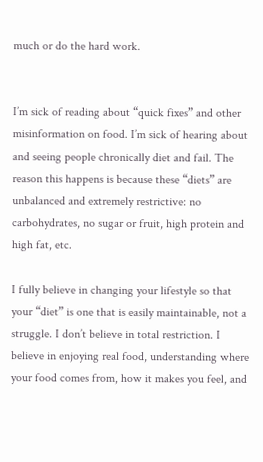much or do the hard work.


I’m sick of reading about “quick fixes” and other misinformation on food. I’m sick of hearing about and seeing people chronically diet and fail. The reason this happens is because these “diets” are unbalanced and extremely restrictive: no carbohydrates, no sugar or fruit, high protein and high fat, etc.

I fully believe in changing your lifestyle so that your “diet” is one that is easily maintainable, not a struggle. I don’t believe in total restriction. I believe in enjoying real food, understanding where your food comes from, how it makes you feel, and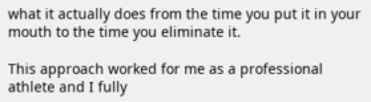what it actually does from the time you put it in your mouth to the time you eliminate it.

This approach worked for me as a professional athlete and I fully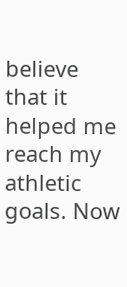believe that it helped me reach my athletic goals. Now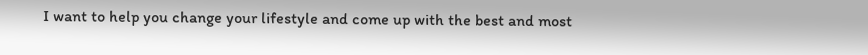I want to help you change your lifestyle and come up with the best and most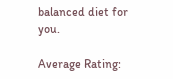balanced diet for you.

Average Rating: